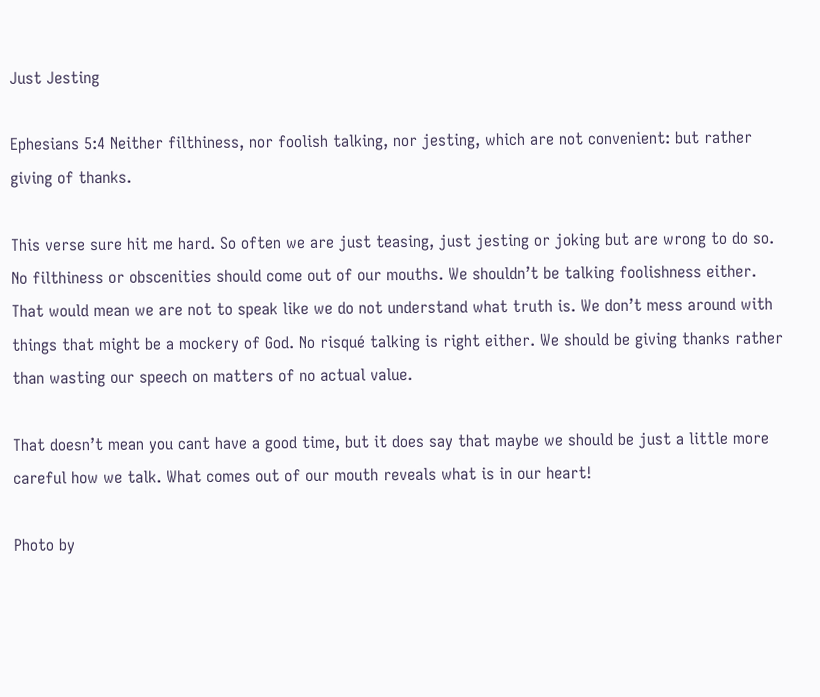Just Jesting

Ephesians 5:4 Neither filthiness, nor foolish talking, nor jesting, which are not convenient: but rather giving of thanks.

This verse sure hit me hard. So often we are just teasing, just jesting or joking but are wrong to do so. No filthiness or obscenities should come out of our mouths. We shouldn’t be talking foolishness either. That would mean we are not to speak like we do not understand what truth is. We don’t mess around with things that might be a mockery of God. No risqué talking is right either. We should be giving thanks rather than wasting our speech on matters of no actual value.

That doesn’t mean you cant have a good time, but it does say that maybe we should be just a little more careful how we talk. What comes out of our mouth reveals what is in our heart!

Photo by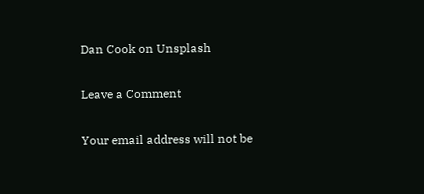Dan Cook on Unsplash

Leave a Comment

Your email address will not be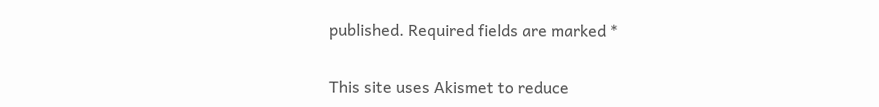published. Required fields are marked *

This site uses Akismet to reduce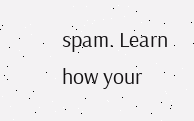spam. Learn how your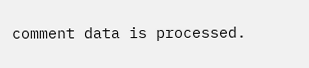comment data is processed.